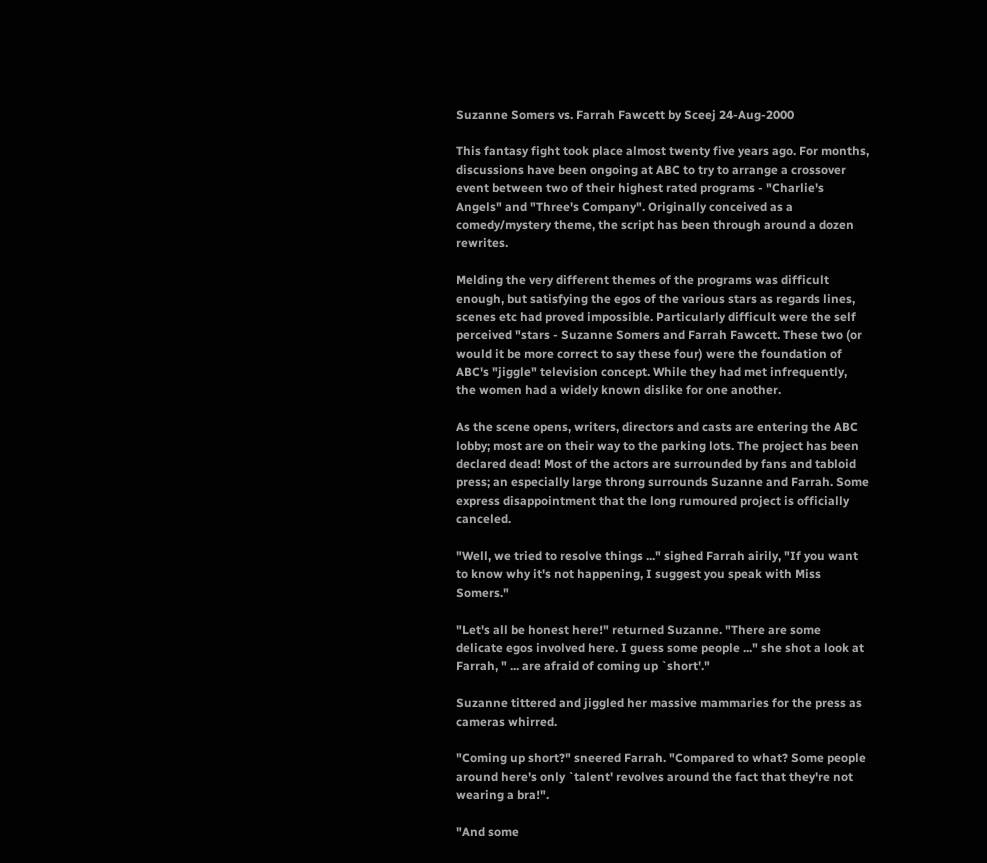Suzanne Somers vs. Farrah Fawcett by Sceej 24-Aug-2000

This fantasy fight took place almost twenty five years ago. For months, discussions have been ongoing at ABC to try to arrange a crossover event between two of their highest rated programs - "Charlie's Angels" and "Three's Company". Originally conceived as a comedy/mystery theme, the script has been through around a dozen rewrites.

Melding the very different themes of the programs was difficult enough, but satisfying the egos of the various stars as regards lines, scenes etc had proved impossible. Particularly difficult were the self perceived "stars - Suzanne Somers and Farrah Fawcett. These two (or would it be more correct to say these four) were the foundation of ABC's "jiggle" television concept. While they had met infrequently, the women had a widely known dislike for one another.

As the scene opens, writers, directors and casts are entering the ABC lobby; most are on their way to the parking lots. The project has been declared dead! Most of the actors are surrounded by fans and tabloid press; an especially large throng surrounds Suzanne and Farrah. Some express disappointment that the long rumoured project is officially canceled.

"Well, we tried to resolve things ..." sighed Farrah airily, "If you want to know why it's not happening, I suggest you speak with Miss Somers."

"Let's all be honest here!" returned Suzanne. "There are some delicate egos involved here. I guess some people ..." she shot a look at Farrah, " ... are afraid of coming up `short'."

Suzanne tittered and jiggled her massive mammaries for the press as cameras whirred.

"Coming up short?" sneered Farrah. "Compared to what? Some people around here's only `talent' revolves around the fact that they're not wearing a bra!".

"And some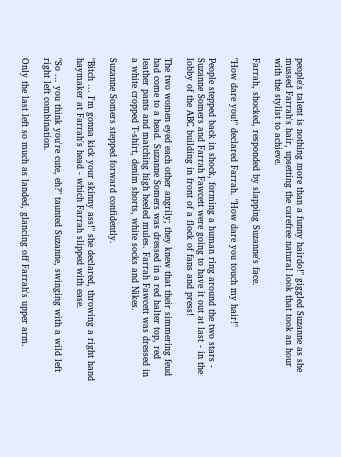people's talent is nothing more than a funny hairdo!" giggled Suzanne as she mussed Farrah's hair, upsetting the carefree natural look that took an hour with the stylist to achieve.

Farrah, shocked, responded by slapping Suzanne's face.

"How dare you!" declared Farrah. "How dare you touch my hair!"

People stepped back in shock, forming a human ring around the two stars - Suzanne Somers and Farrah Fawcett were going to have it out at last - in the lobby of the ABC building in front of a flock of fans and press!

The two women eyed each other angrily; they knew that their simmering feud had come to a head. Suzanne Somers was dressed in a red halter top, red leather pants and matching high heeled mules. Farrah Fawcett was dressed in a white cropped T-shirt, denim shorts, white socks and Nikes.

Suzanne Somers stepped forward confidently.

"Bitch ... I'm gonna kick your skinny ass!" she declared, throwing a right hand haymaker at Farrah's head - which Farrah slipped with ease.

"So ... you think you're cute, eh?" taunted Suzanne, swinging with a wild left right left combination.

Only the last left so much as landed, glancing off Farrah's upper arm.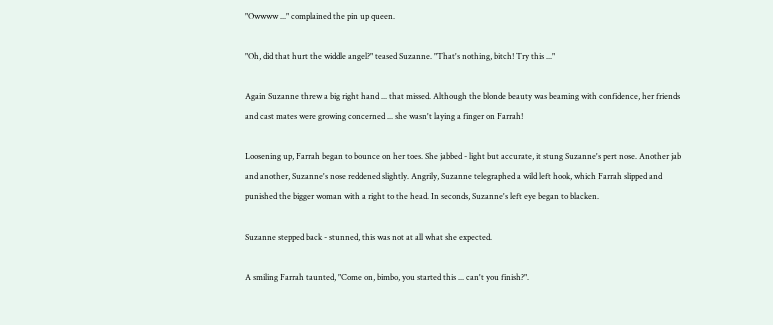"Owwww ..." complained the pin up queen.

"Oh, did that hurt the widdle angel?" teased Suzanne. "That's nothing, bitch! Try this ..."

Again Suzanne threw a big right hand ... that missed. Although the blonde beauty was beaming with confidence, her friends and cast mates were growing concerned ... she wasn't laying a finger on Farrah!

Loosening up, Farrah began to bounce on her toes. She jabbed - light but accurate, it stung Suzanne's pert nose. Another jab and another, Suzanne's nose reddened slightly. Angrily, Suzanne telegraphed a wild left hook, which Farrah slipped and punished the bigger woman with a right to the head. In seconds, Suzanne's left eye began to blacken.

Suzanne stepped back - stunned, this was not at all what she expected.

A smiling Farrah taunted, "Come on, bimbo, you started this ... can't you finish?".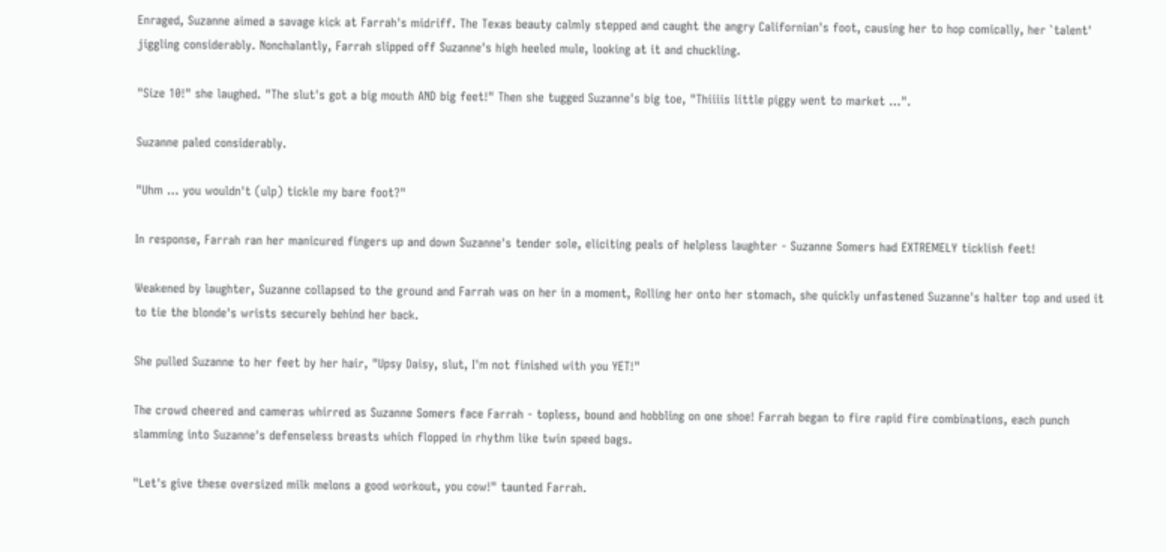Enraged, Suzanne aimed a savage kick at Farrah's midriff. The Texas beauty calmly stepped and caught the angry Californian's foot, causing her to hop comically, her `talent' jiggling considerably. Nonchalantly, Farrah slipped off Suzanne's high heeled mule, looking at it and chuckling.

"Size 10!" she laughed. "The slut's got a big mouth AND big feet!" Then she tugged Suzanne's big toe, "Thiiiis little piggy went to market ...".

Suzanne paled considerably.

"Uhm ... you wouldn't (ulp) tickle my bare foot?"

In response, Farrah ran her manicured fingers up and down Suzanne's tender sole, eliciting peals of helpless laughter - Suzanne Somers had EXTREMELY ticklish feet!

Weakened by laughter, Suzanne collapsed to the ground and Farrah was on her in a moment, Rolling her onto her stomach, she quickly unfastened Suzanne's halter top and used it to tie the blonde's wrists securely behind her back.

She pulled Suzanne to her feet by her hair, "Upsy Daisy, slut, I'm not finished with you YET!"

The crowd cheered and cameras whirred as Suzanne Somers face Farrah - topless, bound and hobbling on one shoe! Farrah began to fire rapid fire combinations, each punch slamming into Suzanne's defenseless breasts which flopped in rhythm like twin speed bags.

"Let's give these oversized milk melons a good workout, you cow!" taunted Farrah.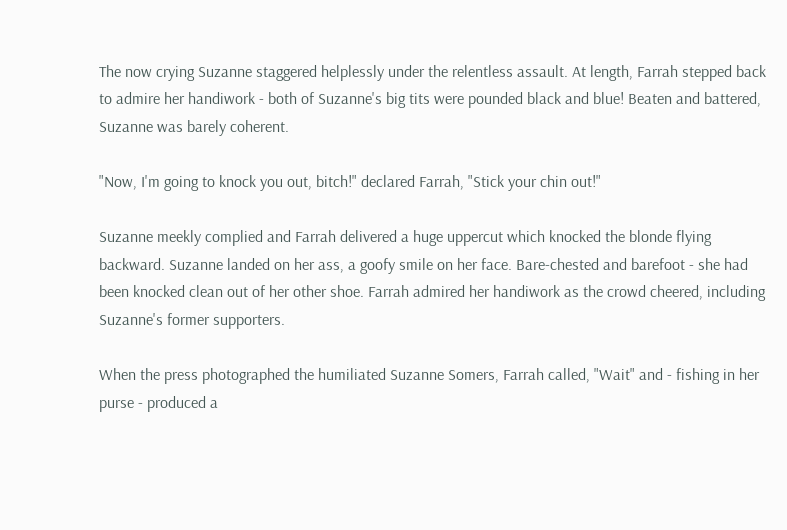The now crying Suzanne staggered helplessly under the relentless assault. At length, Farrah stepped back to admire her handiwork - both of Suzanne's big tits were pounded black and blue! Beaten and battered, Suzanne was barely coherent.

"Now, I'm going to knock you out, bitch!" declared Farrah, "Stick your chin out!"

Suzanne meekly complied and Farrah delivered a huge uppercut which knocked the blonde flying backward. Suzanne landed on her ass, a goofy smile on her face. Bare-chested and barefoot - she had been knocked clean out of her other shoe. Farrah admired her handiwork as the crowd cheered, including Suzanne's former supporters.

When the press photographed the humiliated Suzanne Somers, Farrah called, "Wait" and - fishing in her purse - produced a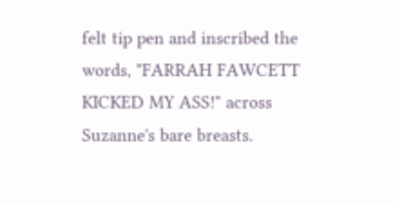felt tip pen and inscribed the words, "FARRAH FAWCETT KICKED MY ASS!" across Suzanne's bare breasts.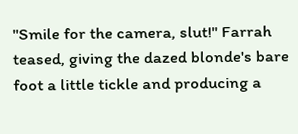"Smile for the camera, slut!" Farrah teased, giving the dazed blonde's bare foot a little tickle and producing a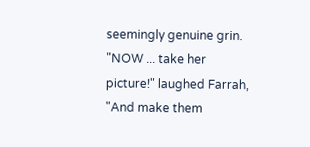seemingly genuine grin. "NOW ... take her picture!" laughed Farrah, "And make them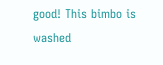good! This bimbo is washed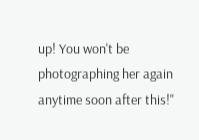up! You won't be photographing her again anytime soon after this!"